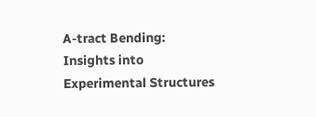A-tract Bending:
Insights into Experimental Structures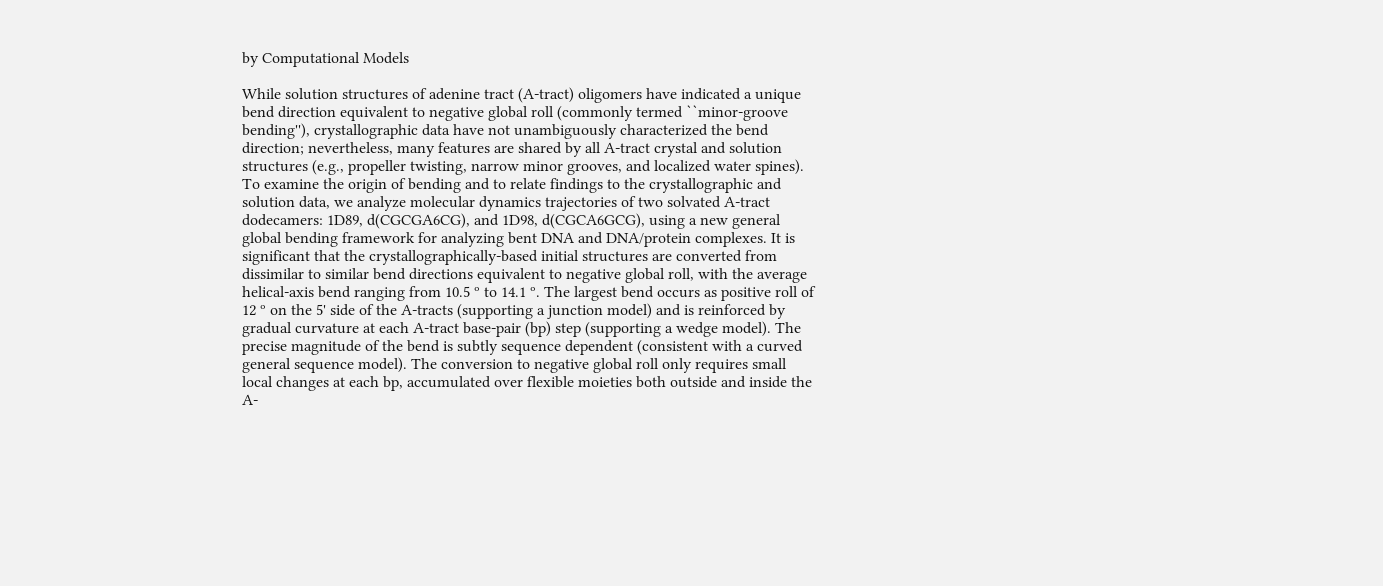by Computational Models

While solution structures of adenine tract (A-tract) oligomers have indicated a unique bend direction equivalent to negative global roll (commonly termed ``minor-groove bending''), crystallographic data have not unambiguously characterized the bend direction; nevertheless, many features are shared by all A-tract crystal and solution structures (e.g., propeller twisting, narrow minor grooves, and localized water spines). To examine the origin of bending and to relate findings to the crystallographic and solution data, we analyze molecular dynamics trajectories of two solvated A-tract dodecamers: 1D89, d(CGCGA6CG), and 1D98, d(CGCA6GCG), using a new general global bending framework for analyzing bent DNA and DNA/protein complexes. It is significant that the crystallographically-based initial structures are converted from dissimilar to similar bend directions equivalent to negative global roll, with the average helical-axis bend ranging from 10.5 º to 14.1 º. The largest bend occurs as positive roll of 12 º on the 5' side of the A-tracts (supporting a junction model) and is reinforced by gradual curvature at each A-tract base-pair (bp) step (supporting a wedge model). The precise magnitude of the bend is subtly sequence dependent (consistent with a curved general sequence model). The conversion to negative global roll only requires small local changes at each bp, accumulated over flexible moieties both outside and inside the A-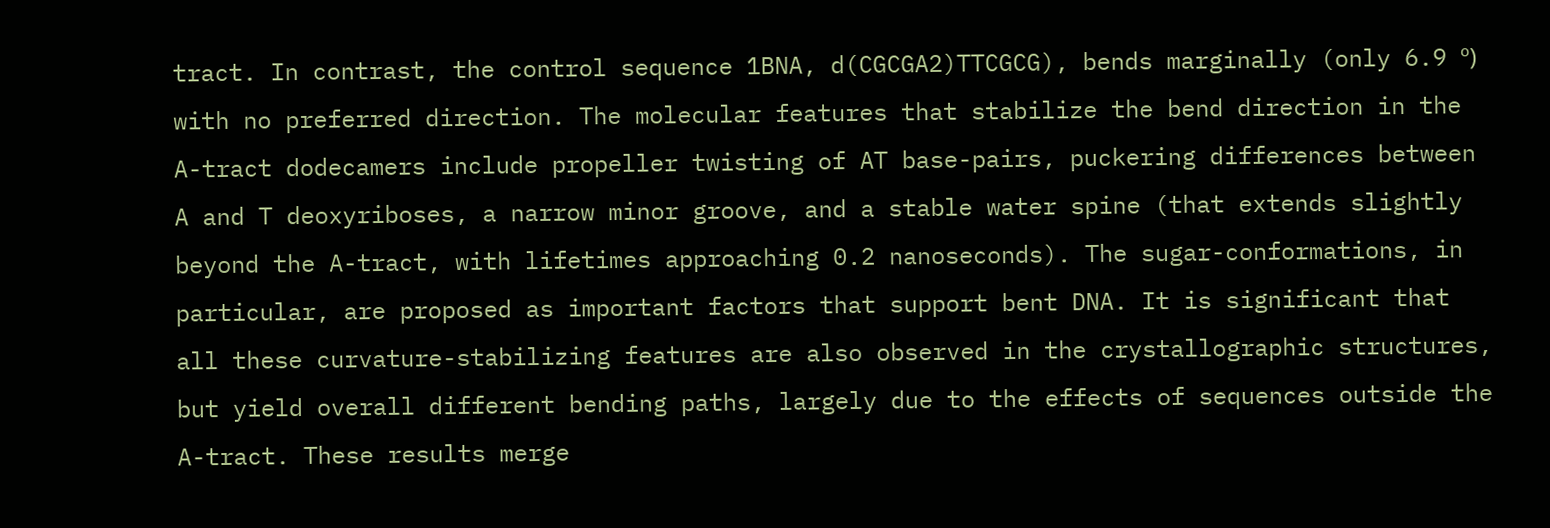tract. In contrast, the control sequence 1BNA, d(CGCGA2)TTCGCG), bends marginally (only 6.9 º) with no preferred direction. The molecular features that stabilize the bend direction in the A-tract dodecamers include propeller twisting of AT base-pairs, puckering differences between A and T deoxyriboses, a narrow minor groove, and a stable water spine (that extends slightly beyond the A-tract, with lifetimes approaching 0.2 nanoseconds). The sugar-conformations, in particular, are proposed as important factors that support bent DNA. It is significant that all these curvature-stabilizing features are also observed in the crystallographic structures, but yield overall different bending paths, largely due to the effects of sequences outside the A-tract. These results merge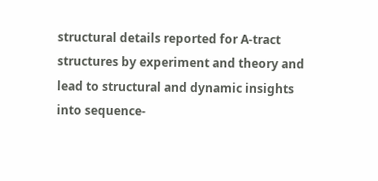structural details reported for A-tract structures by experiment and theory and lead to structural and dynamic insights into sequence-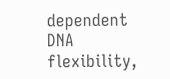dependent DNA flexibility,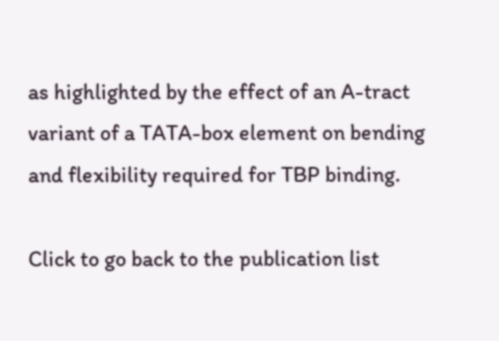as highlighted by the effect of an A-tract variant of a TATA-box element on bending and flexibility required for TBP binding.

Click to go back to the publication list